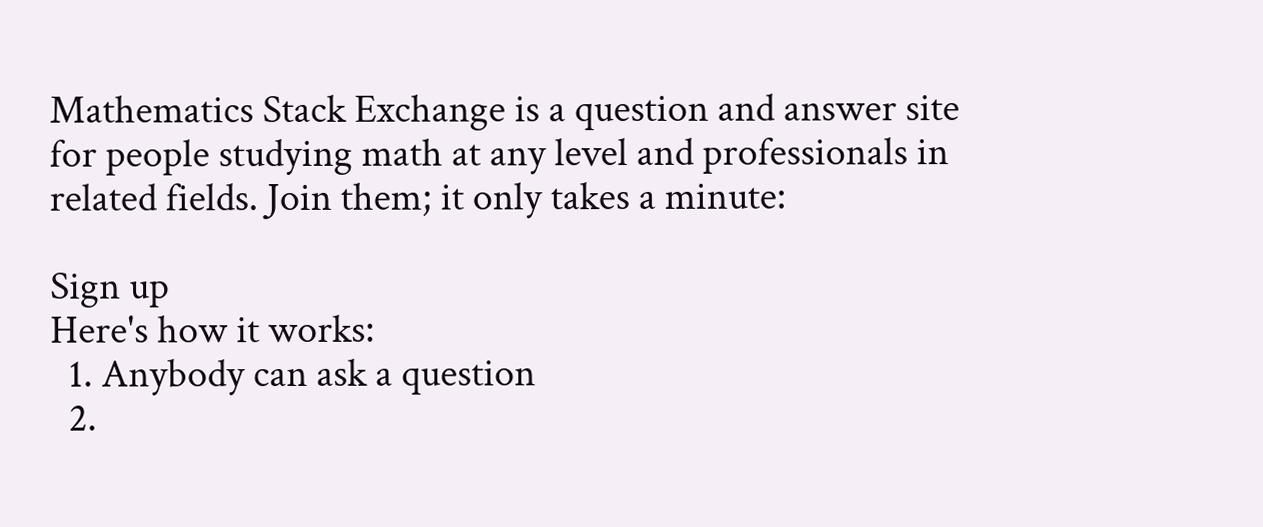Mathematics Stack Exchange is a question and answer site for people studying math at any level and professionals in related fields. Join them; it only takes a minute:

Sign up
Here's how it works:
  1. Anybody can ask a question
  2.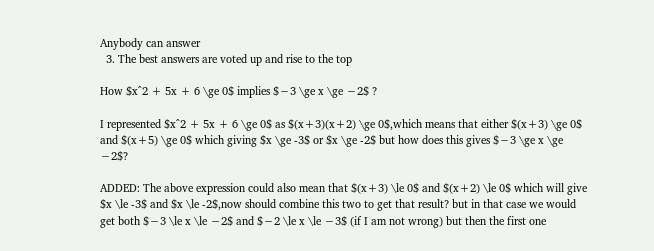Anybody can answer
  3. The best answers are voted up and rise to the top

How $x^2 + 5x + 6 \ge 0$ implies $−3 \ge x \ge −2$ ?

I represented $x^2 + 5x + 6 \ge 0$ as $(x+3)(x+2) \ge 0$,which means that either $(x+3) \ge 0$ and $(x+5) \ge 0$ which giving $x \ge -3$ or $x \ge -2$ but how does this gives $−3 \ge x \ge −2$?

ADDED: The above expression could also mean that $(x+3) \le 0$ and $(x+2) \le 0$ which will give $x \le -3$ and $x \le -2$,now should combine this two to get that result? but in that case we would get both $−3 \le x \le −2$ and $−2 \le x \le −3$ (if I am not wrong) but then the first one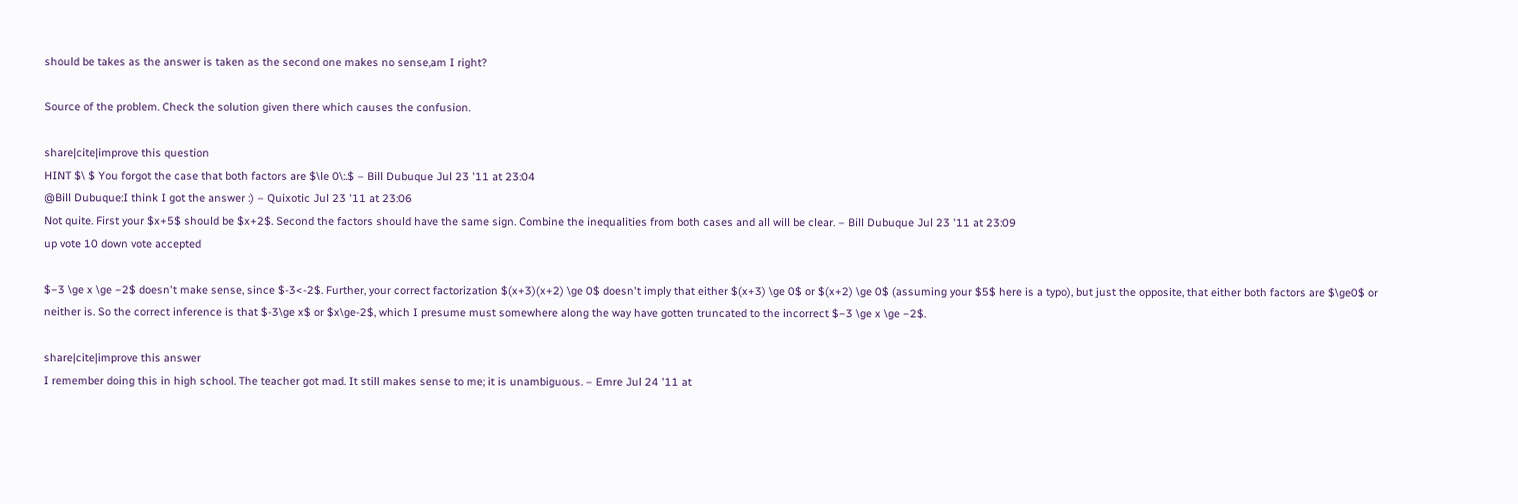should be takes as the answer is taken as the second one makes no sense,am I right?

Source of the problem. Check the solution given there which causes the confusion.

share|cite|improve this question
HINT $\ $ You forgot the case that both factors are $\le 0\:.$ – Bill Dubuque Jul 23 '11 at 23:04
@Bill Dubuque:I think I got the answer :) – Quixotic Jul 23 '11 at 23:06
Not quite. First your $x+5$ should be $x+2$. Second the factors should have the same sign. Combine the inequalities from both cases and all will be clear. – Bill Dubuque Jul 23 '11 at 23:09
up vote 10 down vote accepted

$−3 \ge x \ge −2$ doesn't make sense, since $-3<-2$. Further, your correct factorization $(x+3)(x+2) \ge 0$ doesn't imply that either $(x+3) \ge 0$ or $(x+2) \ge 0$ (assuming your $5$ here is a typo), but just the opposite, that either both factors are $\ge0$ or neither is. So the correct inference is that $-3\ge x$ or $x\ge-2$, which I presume must somewhere along the way have gotten truncated to the incorrect $−3 \ge x \ge −2$.

share|cite|improve this answer
I remember doing this in high school. The teacher got mad. It still makes sense to me; it is unambiguous. – Emre Jul 24 '11 at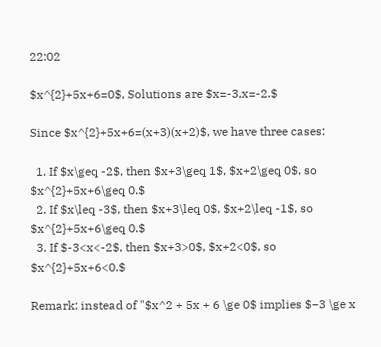22:02

$x^{2}+5x+6=0$, Solutions are $x=-3,x=-2.$

Since $x^{2}+5x+6=(x+3)(x+2)$, we have three cases:

  1. If $x\geq -2$, then $x+3\geq 1$, $x+2\geq 0$, so $x^{2}+5x+6\geq 0.$
  2. If $x\leq -3$, then $x+3\leq 0$, $x+2\leq -1$, so $x^{2}+5x+6\geq 0.$
  3. If $-3<x<-2$, then $x+3>0$, $x+2<0$, so $x^{2}+5x+6<0.$

Remark: instead of "$x^2 + 5x + 6 \ge 0$ implies $−3 \ge x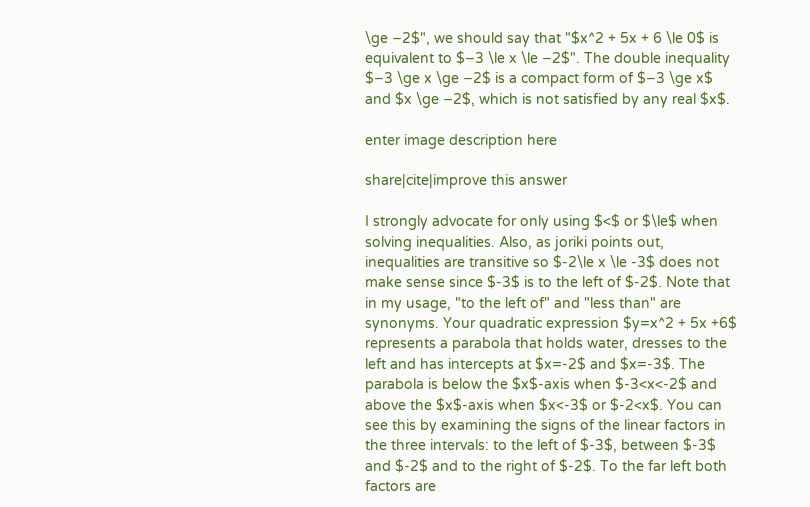\ge −2$", we should say that "$x^2 + 5x + 6 \le 0$ is equivalent to $−3 \le x \le −2$". The double inequality $−3 \ge x \ge −2$ is a compact form of $−3 \ge x$ and $x \ge −2$, which is not satisfied by any real $x$.

enter image description here

share|cite|improve this answer

I strongly advocate for only using $<$ or $\le$ when solving inequalities. Also, as joriki points out, inequalities are transitive so $-2\le x \le -3$ does not make sense since $-3$ is to the left of $-2$. Note that in my usage, "to the left of" and "less than" are synonyms. Your quadratic expression $y=x^2 + 5x +6$ represents a parabola that holds water, dresses to the left and has intercepts at $x=-2$ and $x=-3$. The parabola is below the $x$-axis when $-3<x<-2$ and above the $x$-axis when $x<-3$ or $-2<x$. You can see this by examining the signs of the linear factors in the three intervals: to the left of $-3$, between $-3$ and $-2$ and to the right of $-2$. To the far left both factors are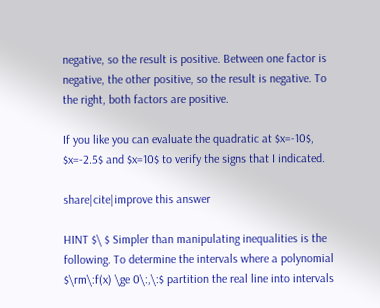negative, so the result is positive. Between one factor is negative, the other positive, so the result is negative. To the right, both factors are positive.

If you like you can evaluate the quadratic at $x=-10$, $x=-2.5$ and $x=10$ to verify the signs that I indicated.

share|cite|improve this answer

HINT $\ $ Simpler than manipulating inequalities is the following. To determine the intervals where a polynomial $\rm\:f(x) \ge 0\:,\:$ partition the real line into intervals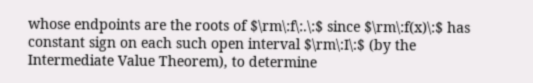whose endpoints are the roots of $\rm\:f\:.\:$ since $\rm\:f(x)\:$ has constant sign on each such open interval $\rm\:I\:$ (by the Intermediate Value Theorem), to determine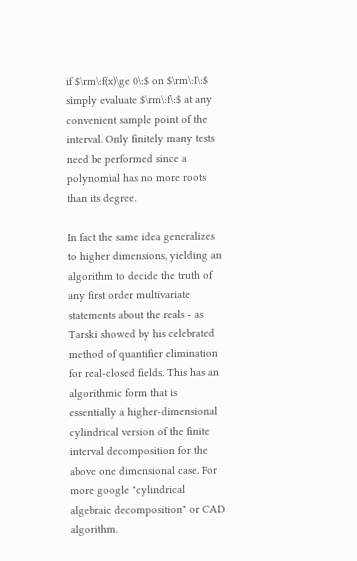if $\rm\:f(x)\ge 0\:$ on $\rm\:I\:$ simply evaluate $\rm\:f\:$ at any convenient sample point of the interval. Only finitely many tests need be performed since a polynomial has no more roots than its degree.

In fact the same idea generalizes to higher dimensions, yielding an algorithm to decide the truth of any first order multivariate statements about the reals - as Tarski showed by his celebrated method of quantifier elimination for real-closed fields. This has an algorithmic form that is essentially a higher-dimensional cylindrical version of the finite interval decomposition for the above one dimensional case. For more google "cylindrical algebraic decomposition" or CAD algorithm.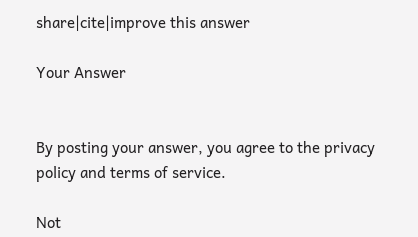share|cite|improve this answer

Your Answer


By posting your answer, you agree to the privacy policy and terms of service.

Not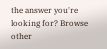the answer you're looking for? Browse other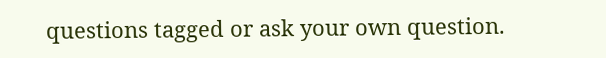questions tagged or ask your own question.